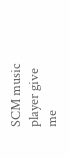SCM music player give me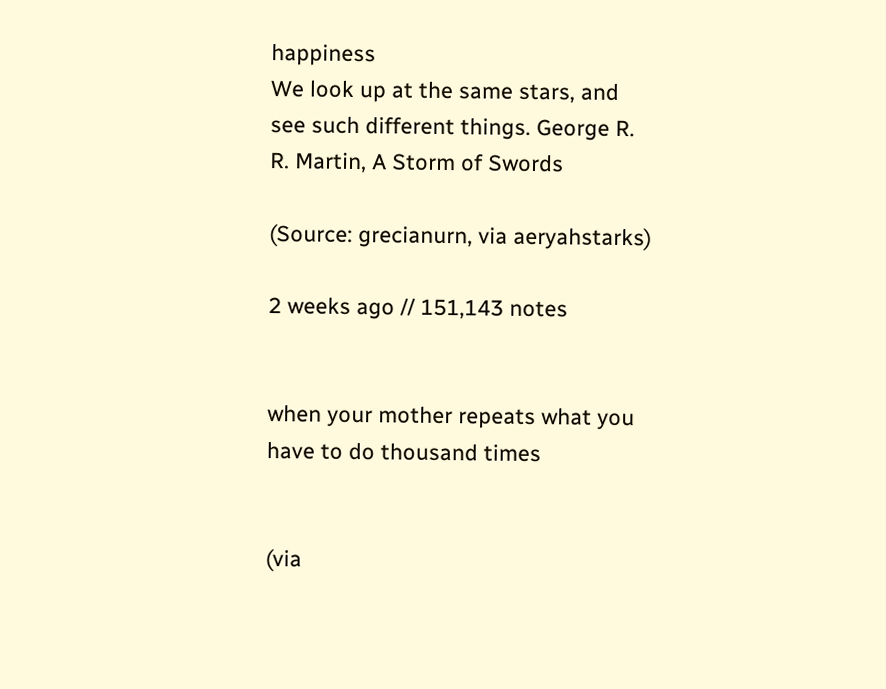happiness
We look up at the same stars, and see such different things. George R. R. Martin, A Storm of Swords

(Source: grecianurn, via aeryahstarks)

2 weeks ago // 151,143 notes


when your mother repeats what you have to do thousand times


(via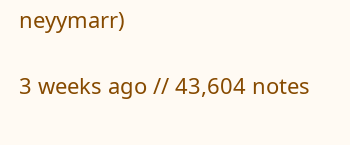neyymarr)

3 weeks ago // 43,604 notes